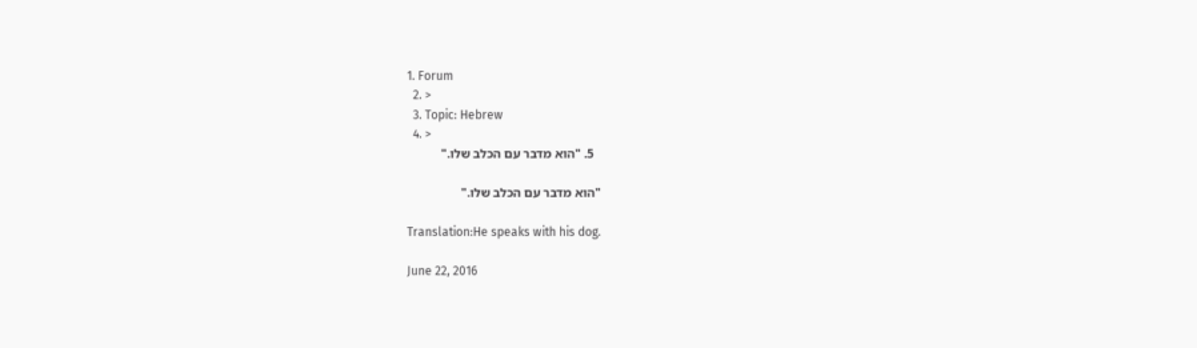1. Forum
  2. >
  3. Topic: Hebrew
  4. >
  5. "הוא מדבר עם הכלב שלו."

"הוא מדבר עם הכלב שלו."

Translation:He speaks with his dog.

June 22, 2016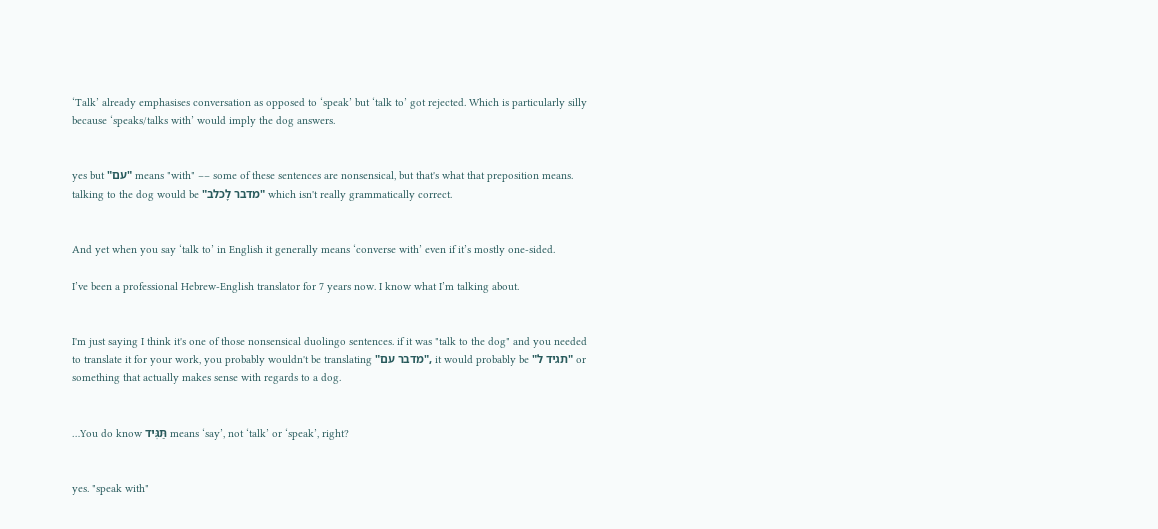‘Talk’ already emphasises conversation as opposed to ‘speak’ but ‘talk to’ got rejected. Which is particularly silly because ‘speaks/talks with’ would imply the dog answers.


yes but "עם" means "with" –– some of these sentences are nonsensical, but that's what that preposition means. talking to the dog would be "מדבר לָכלב" which isn't really grammatically correct.


And yet when you say ‘talk to’ in English it generally means ‘converse with’ even if it’s mostly one-sided.

I’ve been a professional Hebrew-English translator for 7 years now. I know what I’m talking about.


I'm just saying I think it's one of those nonsensical duolingo sentences. if it was "talk to the dog" and you needed to translate it for your work, you probably wouldn't be translating "מדבר עם", it would probably be "תגיד ל" or something that actually makes sense with regards to a dog.


…You do know תַּגִּיד means ‘say’, not ‘talk’ or ‘speak’, right?


yes. "speak with"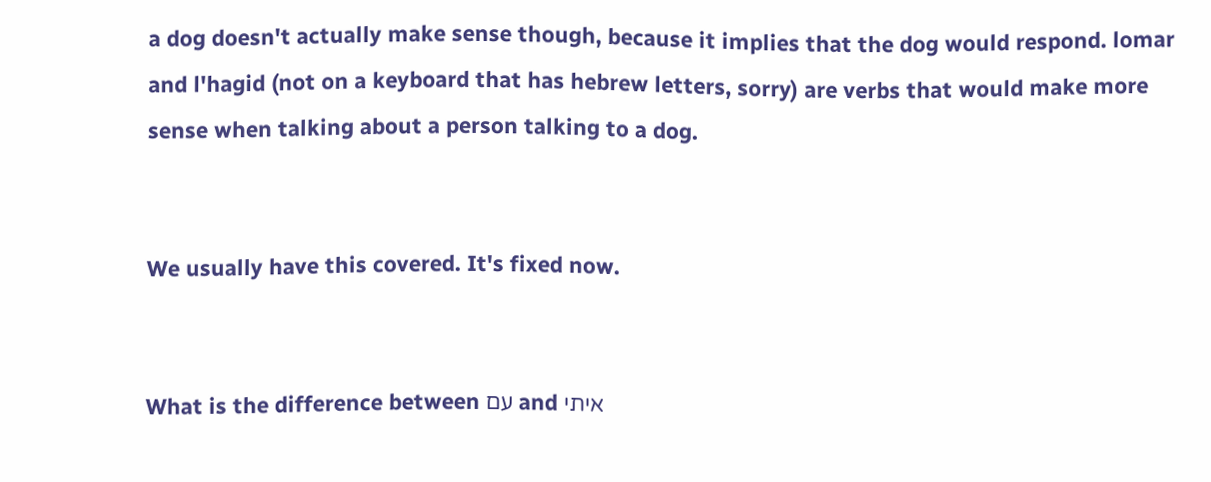a dog doesn't actually make sense though, because it implies that the dog would respond. lomar and l'hagid (not on a keyboard that has hebrew letters, sorry) are verbs that would make more sense when talking about a person talking to a dog.


We usually have this covered. It's fixed now.


What is the difference between עם and איתי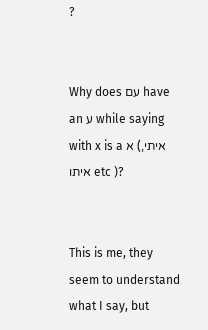?


Why does עם have an ע while saying with x is a א (איתי, איתו etc )?


This is me, they seem to understand what I say, but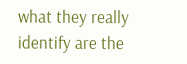what they really identify are the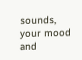sounds, your mood and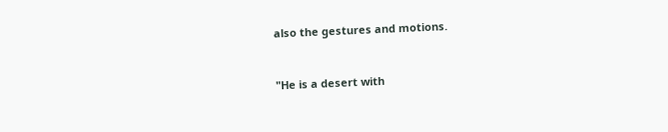also the gestures and motions.


"He is a desert with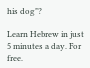his dog"?

Learn Hebrew in just 5 minutes a day. For free.